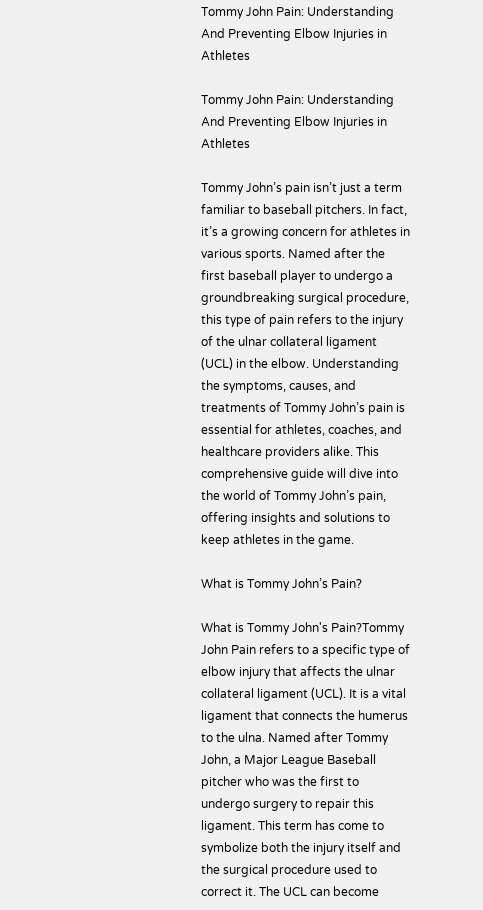Tommy John Pain: Understanding And Preventing Elbow Injuries in Athletes

Tommy John Pain: Understanding And Preventing Elbow Injuries in Athletes

Tommy John’s pain isn’t just a term familiar to baseball pitchers. In fact, it’s a growing concern for athletes in various sports. Named after the first baseball player to undergo a groundbreaking surgical procedure, this type of pain refers to the injury of the ulnar collateral ligament (UCL) in the elbow. Understanding the symptoms, causes, and treatments of Tommy John’s pain is essential for athletes, coaches, and healthcare providers alike. This comprehensive guide will dive into the world of Tommy John’s pain, offering insights and solutions to keep athletes in the game.

What is Tommy John’s Pain?

What is Tommy John's Pain?Tommy John Pain refers to a specific type of elbow injury that affects the ulnar collateral ligament (UCL). It is a vital ligament that connects the humerus to the ulna. Named after Tommy John, a Major League Baseball pitcher who was the first to undergo surgery to repair this ligament. This term has come to symbolize both the injury itself and the surgical procedure used to correct it. The UCL can become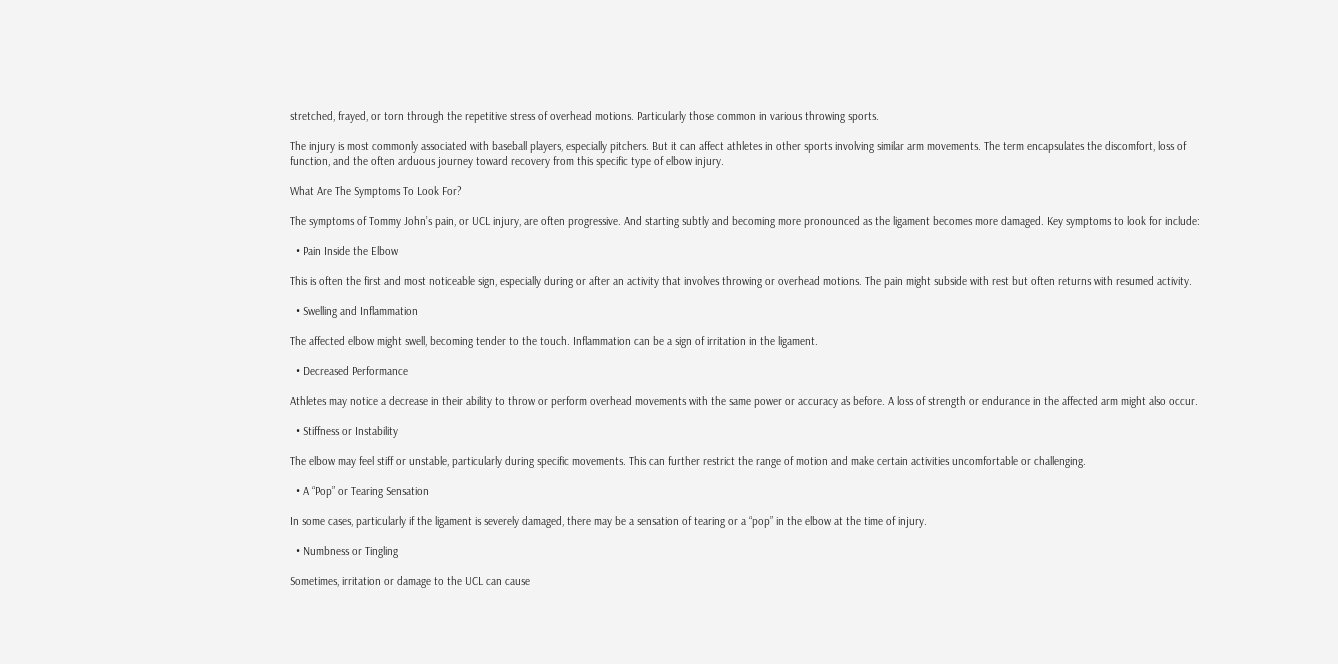stretched, frayed, or torn through the repetitive stress of overhead motions. Particularly those common in various throwing sports.

The injury is most commonly associated with baseball players, especially pitchers. But it can affect athletes in other sports involving similar arm movements. The term encapsulates the discomfort, loss of function, and the often arduous journey toward recovery from this specific type of elbow injury.

What Are The Symptoms To Look For?

The symptoms of Tommy John’s pain, or UCL injury, are often progressive. And starting subtly and becoming more pronounced as the ligament becomes more damaged. Key symptoms to look for include:

  • Pain Inside the Elbow

This is often the first and most noticeable sign, especially during or after an activity that involves throwing or overhead motions. The pain might subside with rest but often returns with resumed activity.

  • Swelling and Inflammation

The affected elbow might swell, becoming tender to the touch. Inflammation can be a sign of irritation in the ligament.

  • Decreased Performance

Athletes may notice a decrease in their ability to throw or perform overhead movements with the same power or accuracy as before. A loss of strength or endurance in the affected arm might also occur.

  • Stiffness or Instability

The elbow may feel stiff or unstable, particularly during specific movements. This can further restrict the range of motion and make certain activities uncomfortable or challenging.

  • A “Pop” or Tearing Sensation

In some cases, particularly if the ligament is severely damaged, there may be a sensation of tearing or a “pop” in the elbow at the time of injury.

  • Numbness or Tingling

Sometimes, irritation or damage to the UCL can cause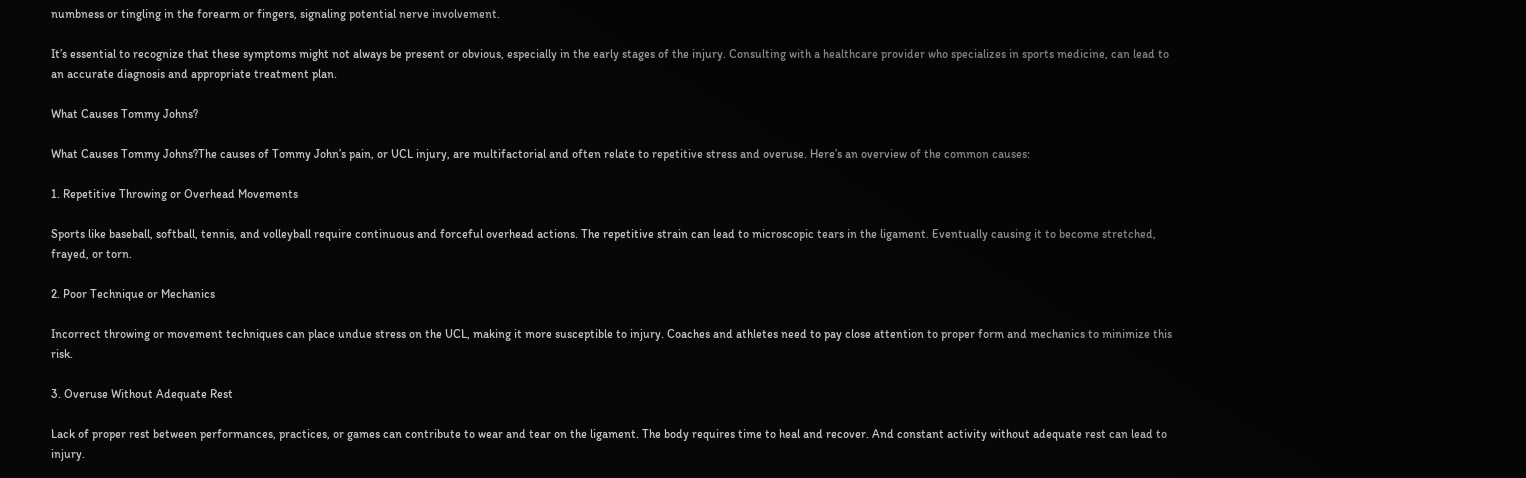numbness or tingling in the forearm or fingers, signaling potential nerve involvement.

It’s essential to recognize that these symptoms might not always be present or obvious, especially in the early stages of the injury. Consulting with a healthcare provider who specializes in sports medicine, can lead to an accurate diagnosis and appropriate treatment plan.

What Causes Tommy Johns?

What Causes Tommy Johns?The causes of Tommy John’s pain, or UCL injury, are multifactorial and often relate to repetitive stress and overuse. Here’s an overview of the common causes:

1. Repetitive Throwing or Overhead Movements

Sports like baseball, softball, tennis, and volleyball require continuous and forceful overhead actions. The repetitive strain can lead to microscopic tears in the ligament. Eventually causing it to become stretched, frayed, or torn.

2. Poor Technique or Mechanics

Incorrect throwing or movement techniques can place undue stress on the UCL, making it more susceptible to injury. Coaches and athletes need to pay close attention to proper form and mechanics to minimize this risk.

3. Overuse Without Adequate Rest

Lack of proper rest between performances, practices, or games can contribute to wear and tear on the ligament. The body requires time to heal and recover. And constant activity without adequate rest can lead to injury.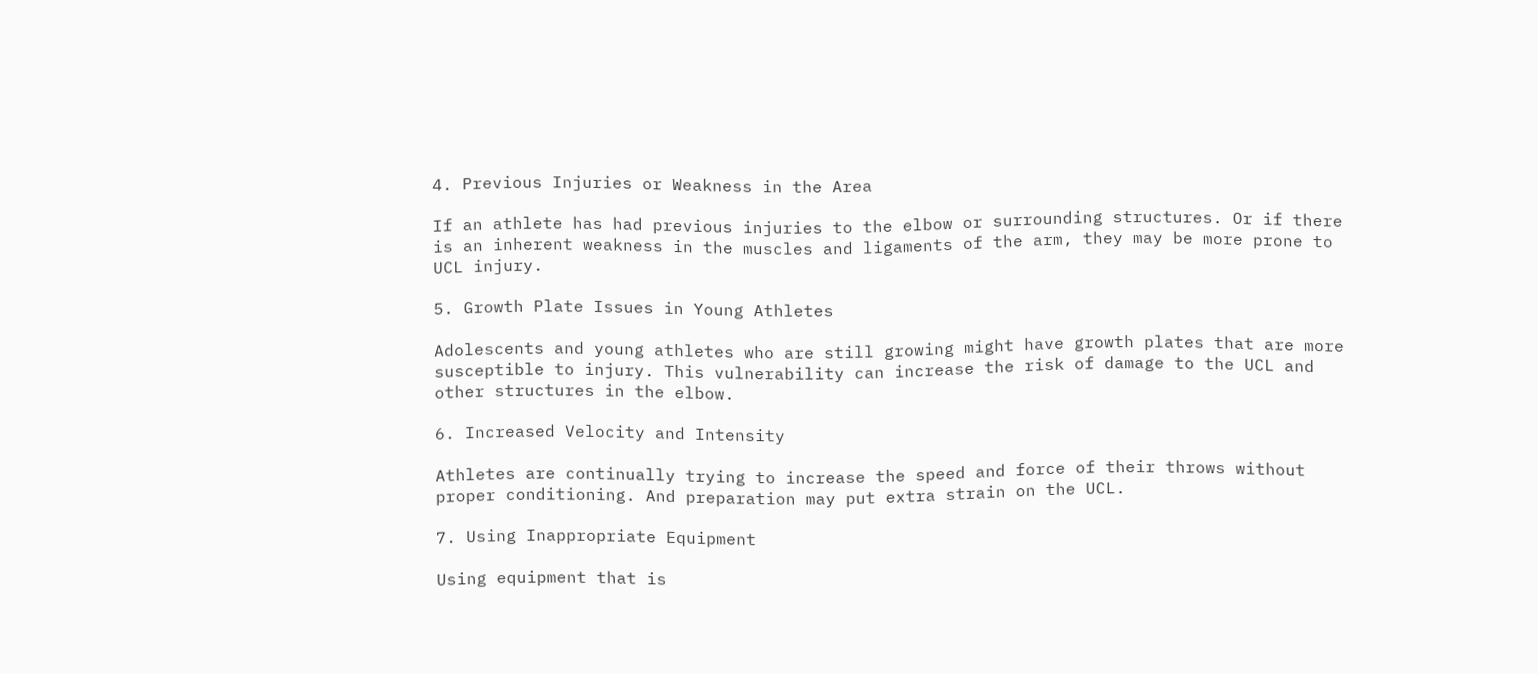4. Previous Injuries or Weakness in the Area

If an athlete has had previous injuries to the elbow or surrounding structures. Or if there is an inherent weakness in the muscles and ligaments of the arm, they may be more prone to UCL injury.

5. Growth Plate Issues in Young Athletes

Adolescents and young athletes who are still growing might have growth plates that are more susceptible to injury. This vulnerability can increase the risk of damage to the UCL and other structures in the elbow.

6. Increased Velocity and Intensity

Athletes are continually trying to increase the speed and force of their throws without proper conditioning. And preparation may put extra strain on the UCL.

7. Using Inappropriate Equipment

Using equipment that is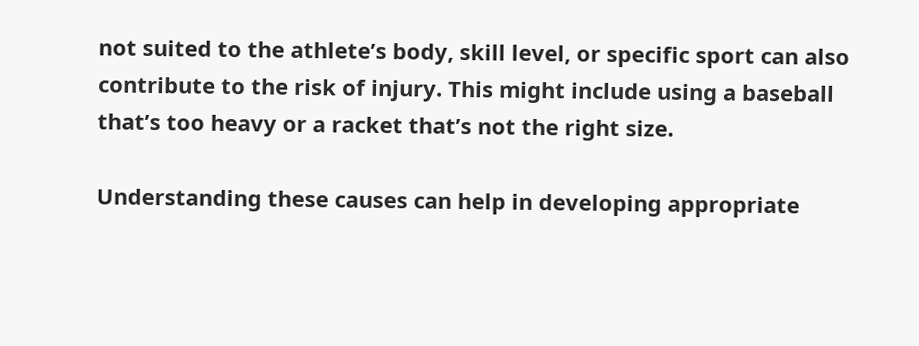not suited to the athlete’s body, skill level, or specific sport can also contribute to the risk of injury. This might include using a baseball that’s too heavy or a racket that’s not the right size.

Understanding these causes can help in developing appropriate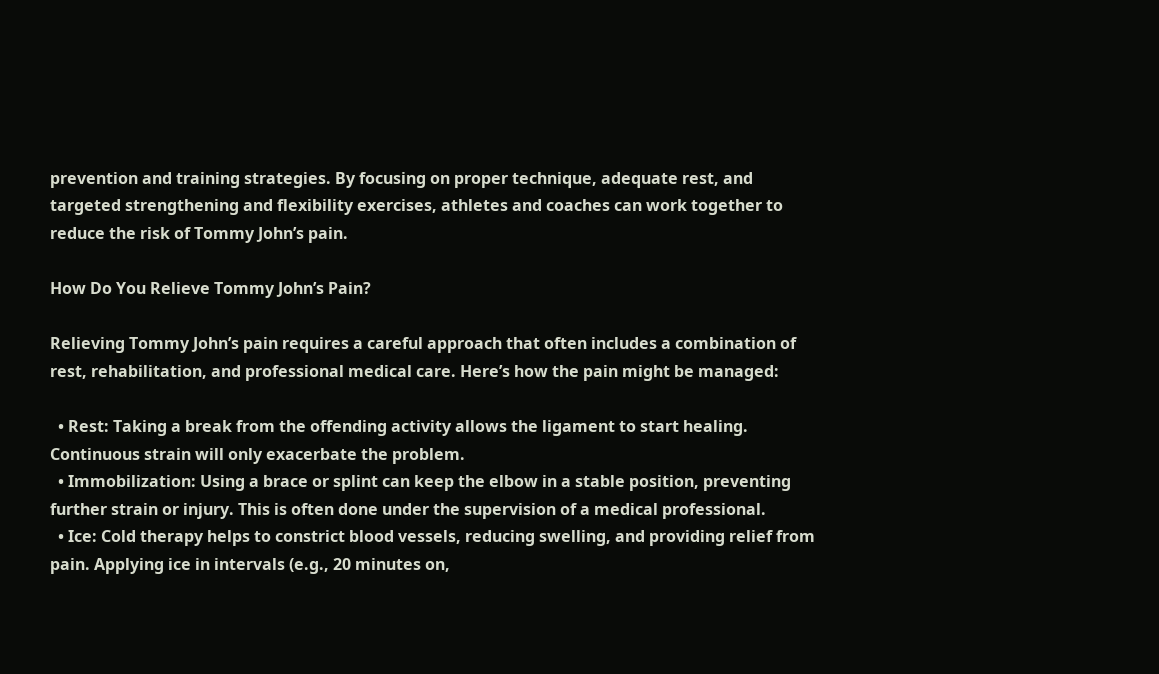prevention and training strategies. By focusing on proper technique, adequate rest, and targeted strengthening and flexibility exercises, athletes and coaches can work together to reduce the risk of Tommy John’s pain.

How Do You Relieve Tommy John’s Pain?

Relieving Tommy John’s pain requires a careful approach that often includes a combination of rest, rehabilitation, and professional medical care. Here’s how the pain might be managed:

  • Rest: Taking a break from the offending activity allows the ligament to start healing. Continuous strain will only exacerbate the problem.
  • Immobilization: Using a brace or splint can keep the elbow in a stable position, preventing further strain or injury. This is often done under the supervision of a medical professional.
  • Ice: Cold therapy helps to constrict blood vessels, reducing swelling, and providing relief from pain. Applying ice in intervals (e.g., 20 minutes on,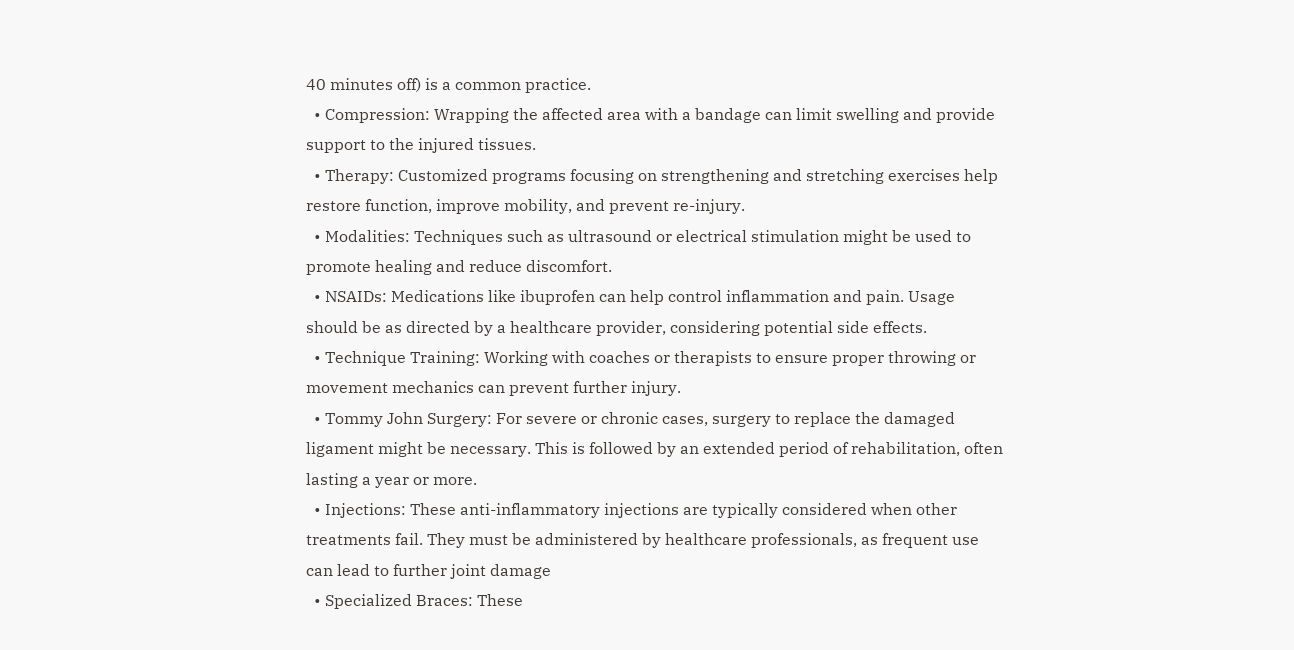40 minutes off) is a common practice.
  • Compression: Wrapping the affected area with a bandage can limit swelling and provide support to the injured tissues.
  • Therapy: Customized programs focusing on strengthening and stretching exercises help restore function, improve mobility, and prevent re-injury.
  • Modalities: Techniques such as ultrasound or electrical stimulation might be used to promote healing and reduce discomfort.
  • NSAIDs: Medications like ibuprofen can help control inflammation and pain. Usage should be as directed by a healthcare provider, considering potential side effects.
  • Technique Training: Working with coaches or therapists to ensure proper throwing or movement mechanics can prevent further injury.
  • Tommy John Surgery: For severe or chronic cases, surgery to replace the damaged ligament might be necessary. This is followed by an extended period of rehabilitation, often lasting a year or more.
  • Injections: These anti-inflammatory injections are typically considered when other treatments fail. They must be administered by healthcare professionals, as frequent use can lead to further joint damage
  • Specialized Braces: These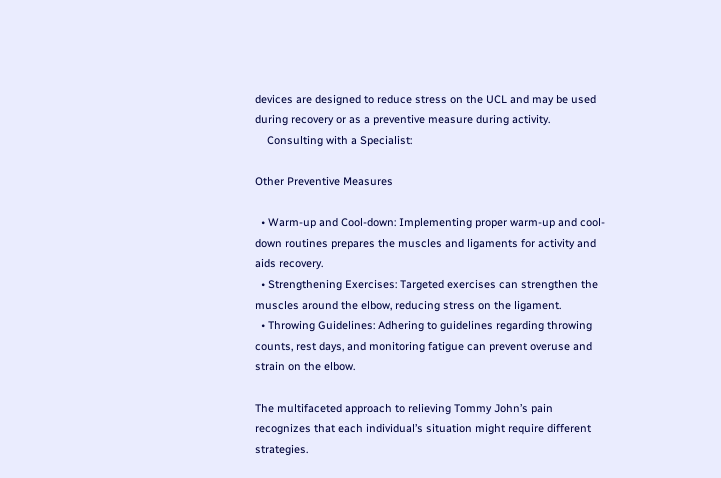devices are designed to reduce stress on the UCL and may be used during recovery or as a preventive measure during activity.
    Consulting with a Specialist:

Other Preventive Measures

  • Warm-up and Cool-down: Implementing proper warm-up and cool-down routines prepares the muscles and ligaments for activity and aids recovery.
  • Strengthening Exercises: Targeted exercises can strengthen the muscles around the elbow, reducing stress on the ligament.
  • Throwing Guidelines: Adhering to guidelines regarding throwing counts, rest days, and monitoring fatigue can prevent overuse and strain on the elbow.

The multifaceted approach to relieving Tommy John’s pain recognizes that each individual’s situation might require different strategies.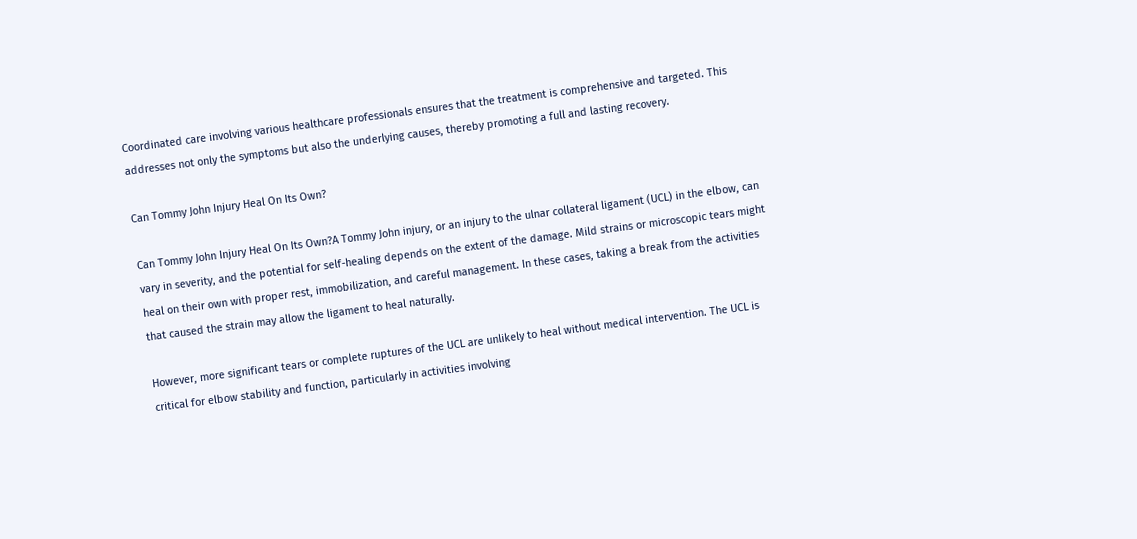Coordinated care involving various healthcare professionals ensures that the treatment is comprehensive and targeted. This addresses not only the symptoms but also the underlying causes, thereby promoting a full and lasting recovery.

Can Tommy John Injury Heal On Its Own?

Can Tommy John Injury Heal On Its Own?A Tommy John injury, or an injury to the ulnar collateral ligament (UCL) in the elbow, can vary in severity, and the potential for self-healing depends on the extent of the damage. Mild strains or microscopic tears might heal on their own with proper rest, immobilization, and careful management. In these cases, taking a break from the activities that caused the strain may allow the ligament to heal naturally.

However, more significant tears or complete ruptures of the UCL are unlikely to heal without medical intervention. The UCL is critical for elbow stability and function, particularly in activities involving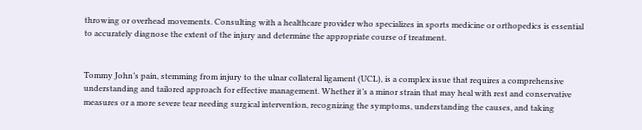throwing or overhead movements. Consulting with a healthcare provider who specializes in sports medicine or orthopedics is essential to accurately diagnose the extent of the injury and determine the appropriate course of treatment.


Tommy John’s pain, stemming from injury to the ulnar collateral ligament (UCL), is a complex issue that requires a comprehensive understanding and tailored approach for effective management. Whether it’s a minor strain that may heal with rest and conservative measures or a more severe tear needing surgical intervention, recognizing the symptoms, understanding the causes, and taking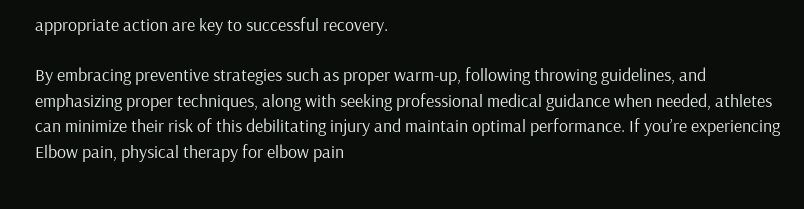appropriate action are key to successful recovery.

By embracing preventive strategies such as proper warm-up, following throwing guidelines, and emphasizing proper techniques, along with seeking professional medical guidance when needed, athletes can minimize their risk of this debilitating injury and maintain optimal performance. If you’re experiencing Elbow pain, physical therapy for elbow pain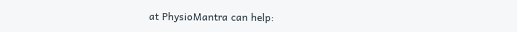at PhysioMantra can help: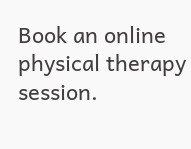Book an online physical therapy session.